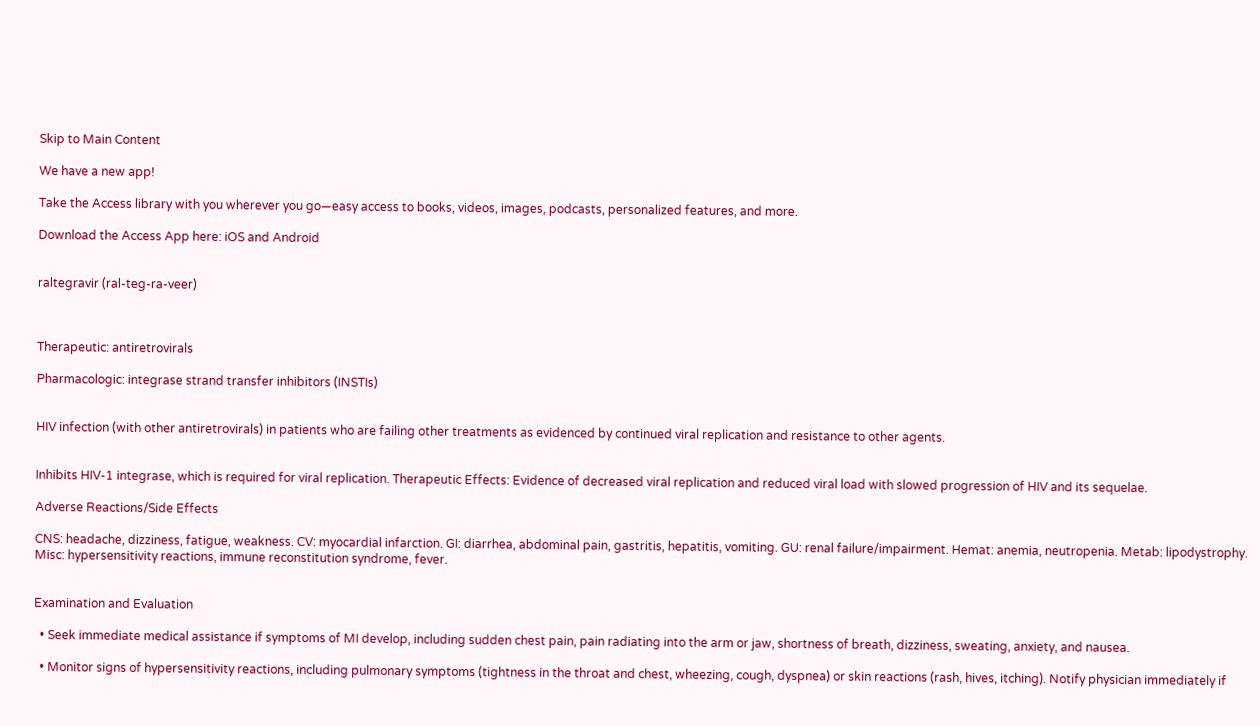Skip to Main Content

We have a new app!

Take the Access library with you wherever you go—easy access to books, videos, images, podcasts, personalized features, and more.

Download the Access App here: iOS and Android


raltegravir (ral-teg-ra-veer)



Therapeutic: antiretrovirals

Pharmacologic: integrase strand transfer inhibitors (INSTIs)


HIV infection (with other antiretrovirals) in patients who are failing other treatments as evidenced by continued viral replication and resistance to other agents.


Inhibits HIV-1 integrase, which is required for viral replication. Therapeutic Effects: Evidence of decreased viral replication and reduced viral load with slowed progression of HIV and its sequelae.

Adverse Reactions/Side Effects

CNS: headache, dizziness, fatigue, weakness. CV: myocardial infarction. GI: diarrhea, abdominal pain, gastritis, hepatitis, vomiting. GU: renal failure/impairment. Hemat: anemia, neutropenia. Metab: lipodystrophy. Misc: hypersensitivity reactions, immune reconstitution syndrome, fever.


Examination and Evaluation

  • Seek immediate medical assistance if symptoms of MI develop, including sudden chest pain, pain radiating into the arm or jaw, shortness of breath, dizziness, sweating, anxiety, and nausea.

  • Monitor signs of hypersensitivity reactions, including pulmonary symptoms (tightness in the throat and chest, wheezing, cough, dyspnea) or skin reactions (rash, hives, itching). Notify physician immediately if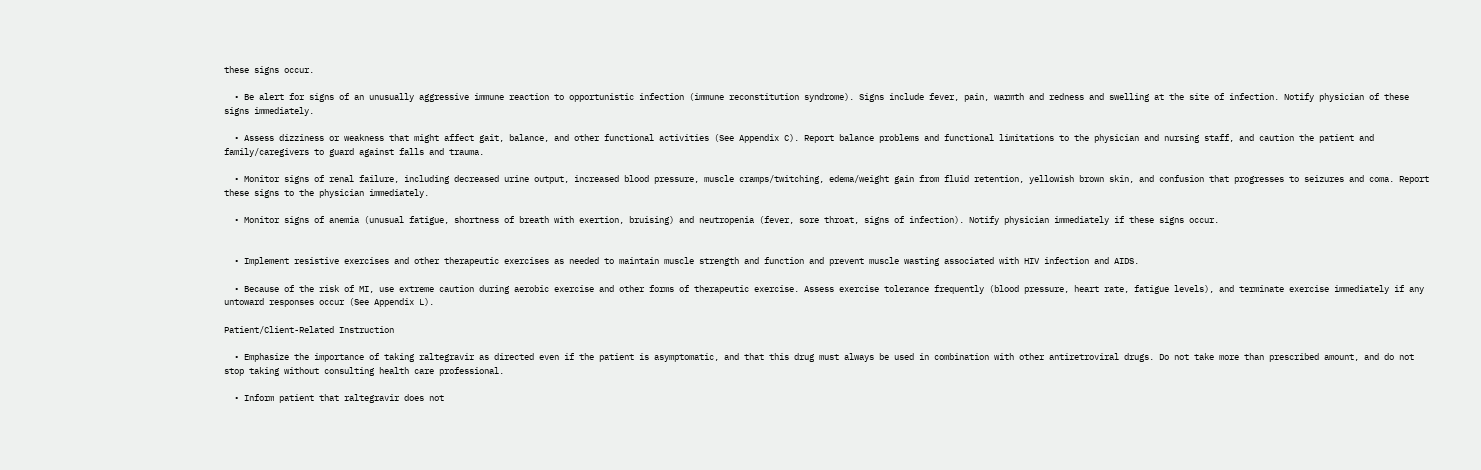these signs occur.

  • Be alert for signs of an unusually aggressive immune reaction to opportunistic infection (immune reconstitution syndrome). Signs include fever, pain, warmth and redness and swelling at the site of infection. Notify physician of these signs immediately.

  • Assess dizziness or weakness that might affect gait, balance, and other functional activities (See Appendix C). Report balance problems and functional limitations to the physician and nursing staff, and caution the patient and family/caregivers to guard against falls and trauma.

  • Monitor signs of renal failure, including decreased urine output, increased blood pressure, muscle cramps/twitching, edema/weight gain from fluid retention, yellowish brown skin, and confusion that progresses to seizures and coma. Report these signs to the physician immediately.

  • Monitor signs of anemia (unusual fatigue, shortness of breath with exertion, bruising) and neutropenia (fever, sore throat, signs of infection). Notify physician immediately if these signs occur.


  • Implement resistive exercises and other therapeutic exercises as needed to maintain muscle strength and function and prevent muscle wasting associated with HIV infection and AIDS.

  • Because of the risk of MI, use extreme caution during aerobic exercise and other forms of therapeutic exercise. Assess exercise tolerance frequently (blood pressure, heart rate, fatigue levels), and terminate exercise immediately if any untoward responses occur (See Appendix L).

Patient/Client-Related Instruction

  • Emphasize the importance of taking raltegravir as directed even if the patient is asymptomatic, and that this drug must always be used in combination with other antiretroviral drugs. Do not take more than prescribed amount, and do not stop taking without consulting health care professional.

  • Inform patient that raltegravir does not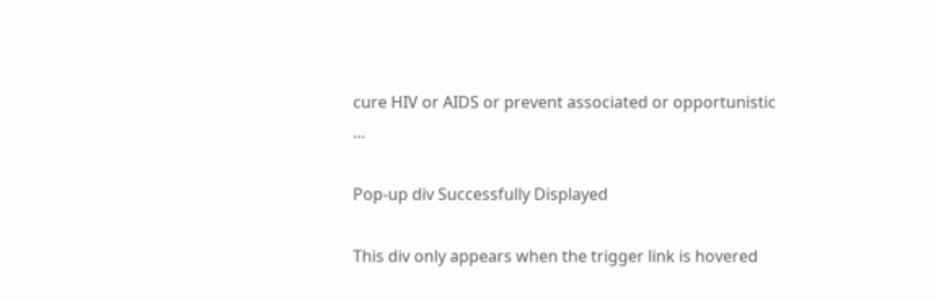cure HIV or AIDS or prevent associated or opportunistic ...

Pop-up div Successfully Displayed

This div only appears when the trigger link is hovered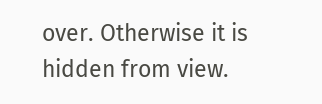over. Otherwise it is hidden from view.